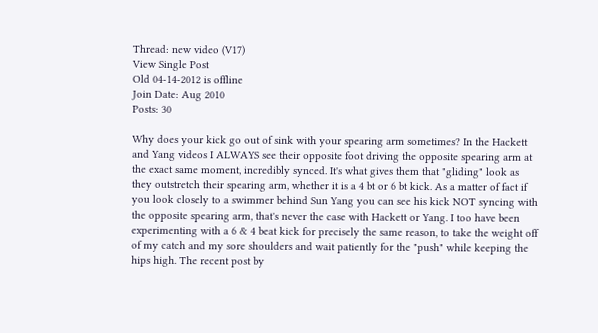Thread: new video (V17)
View Single Post
Old 04-14-2012 is offline
Join Date: Aug 2010
Posts: 30

Why does your kick go out of sink with your spearing arm sometimes? In the Hackett and Yang videos I ALWAYS see their opposite foot driving the opposite spearing arm at the exact same moment, incredibly synced. It's what gives them that "gliding" look as they outstretch their spearing arm, whether it is a 4 bt or 6 bt kick. As a matter of fact if you look closely to a swimmer behind Sun Yang you can see his kick NOT syncing with the opposite spearing arm, that's never the case with Hackett or Yang. I too have been experimenting with a 6 & 4 beat kick for precisely the same reason, to take the weight off of my catch and my sore shoulders and wait patiently for the "push" while keeping the hips high. The recent post by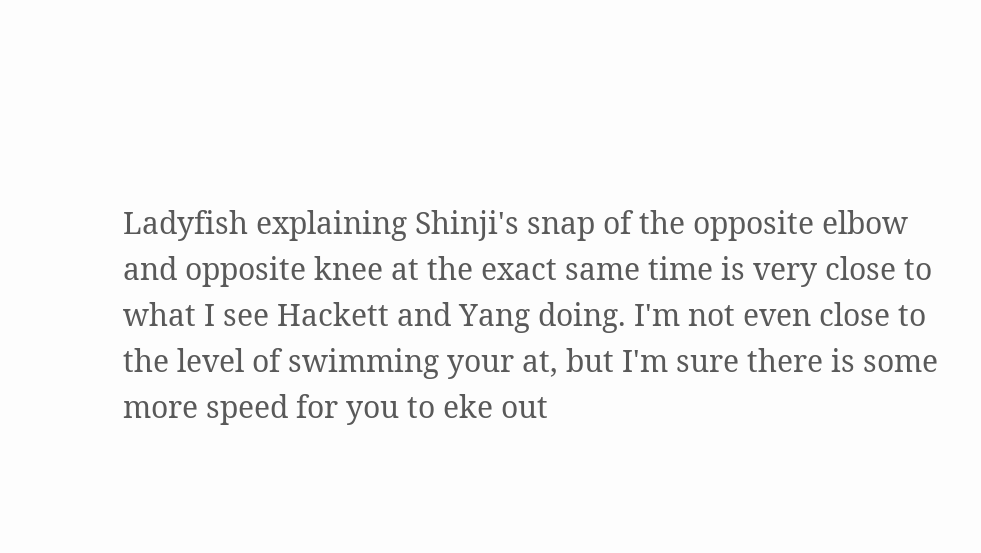Ladyfish explaining Shinji's snap of the opposite elbow and opposite knee at the exact same time is very close to what I see Hackett and Yang doing. I'm not even close to the level of swimming your at, but I'm sure there is some more speed for you to eke out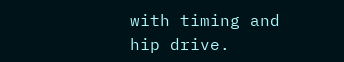with timing and hip drive.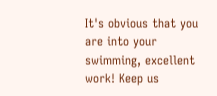It's obvious that you are into your swimming, excellent work! Keep us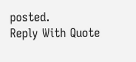posted.
Reply With Quote